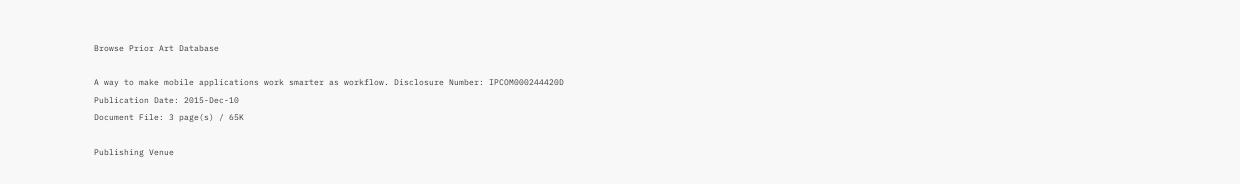Browse Prior Art Database

A way to make mobile applications work smarter as workflow. Disclosure Number: IPCOM000244420D
Publication Date: 2015-Dec-10
Document File: 3 page(s) / 65K

Publishing Venue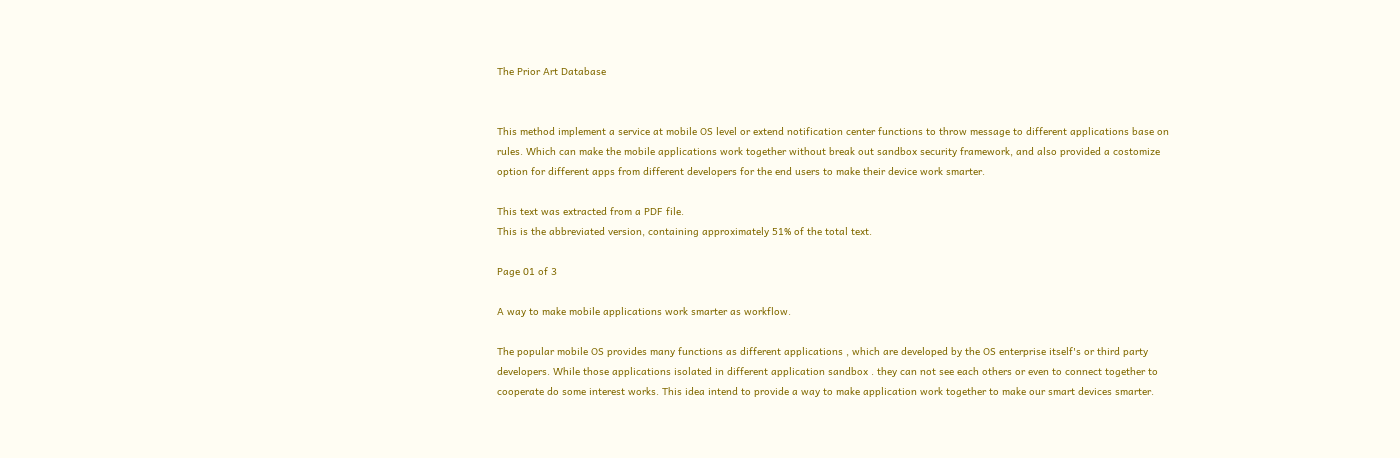The Prior Art Database


This method implement a service at mobile OS level or extend notification center functions to throw message to different applications base on rules. Which can make the mobile applications work together without break out sandbox security framework, and also provided a costomize option for different apps from different developers for the end users to make their device work smarter.

This text was extracted from a PDF file.
This is the abbreviated version, containing approximately 51% of the total text.

Page 01 of 3

A way to make mobile applications work smarter as workflow.

The popular mobile OS provides many functions as different applications , which are developed by the OS enterprise itself's or third party developers. While those applications isolated in different application sandbox . they can not see each others or even to connect together to cooperate do some interest works. This idea intend to provide a way to make application work together to make our smart devices smarter.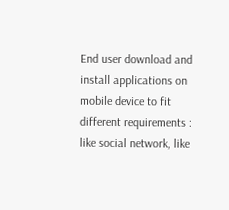End user download and install applications on mobile device to fit different requirements : like social network, like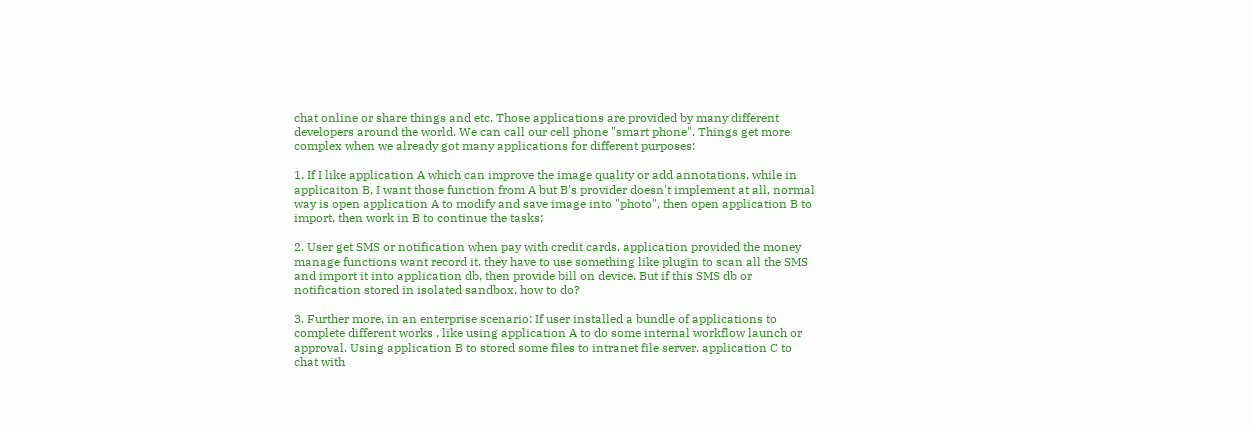chat online or share things and etc. Those applications are provided by many different developers around the world. We can call our cell phone "smart phone". Things get more complex when we already got many applications for different purposes:

1. If I like application A which can improve the image quality or add annotations, while in applicaiton B, I want those function from A but B's provider doesn't implement at all, normal way is open application A to modify and save image into "photo", then open application B to import, then work in B to continue the tasks;

2. User get SMS or notification when pay with credit cards, application provided the money manage functions want record it, they have to use something like plugin to scan all the SMS and import it into application db, then provide bill on device. But if this SMS db or notification stored in isolated sandbox, how to do?

3. Further more, in an enterprise scenario: If user installed a bundle of applications to complete different works , like using application A to do some internal workflow launch or approval. Using application B to stored some files to intranet file server. application C to chat with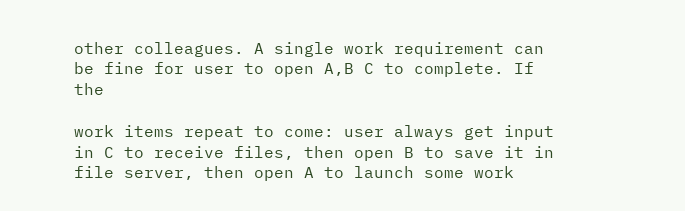other colleagues. A single work requirement can be fine for user to open A,B C to complete. If the

work items repeat to come: user always get input in C to receive files, then open B to save it in file server, then open A to launch some work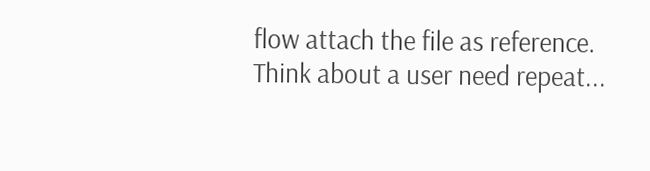flow attach the file as reference. Think about a user need repeat...